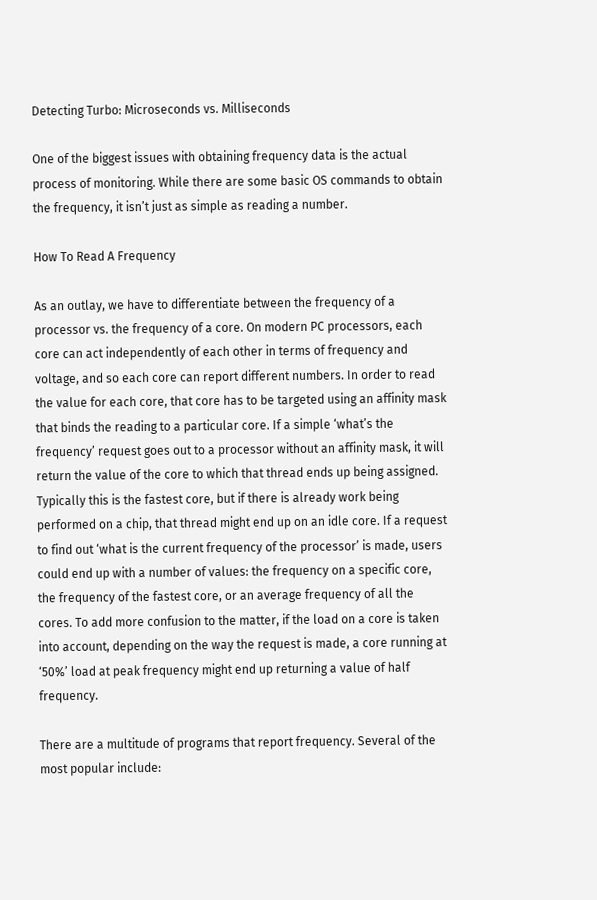Detecting Turbo: Microseconds vs. Milliseconds

One of the biggest issues with obtaining frequency data is the actual process of monitoring. While there are some basic OS commands to obtain the frequency, it isn’t just as simple as reading a number.

How To Read A Frequency

As an outlay, we have to differentiate between the frequency of a processor vs. the frequency of a core. On modern PC processors, each core can act independently of each other in terms of frequency and voltage, and so each core can report different numbers. In order to read the value for each core, that core has to be targeted using an affinity mask that binds the reading to a particular core. If a simple ‘what’s the frequency’ request goes out to a processor without an affinity mask, it will return the value of the core to which that thread ends up being assigned. Typically this is the fastest core, but if there is already work being performed on a chip, that thread might end up on an idle core. If a request to find out ‘what is the current frequency of the processor’ is made, users could end up with a number of values: the frequency on a specific core, the frequency of the fastest core, or an average frequency of all the cores. To add more confusion to the matter, if the load on a core is taken into account, depending on the way the request is made, a core running at ‘50%’ load at peak frequency might end up returning a value of half frequency.

There are a multitude of programs that report frequency. Several of the most popular include: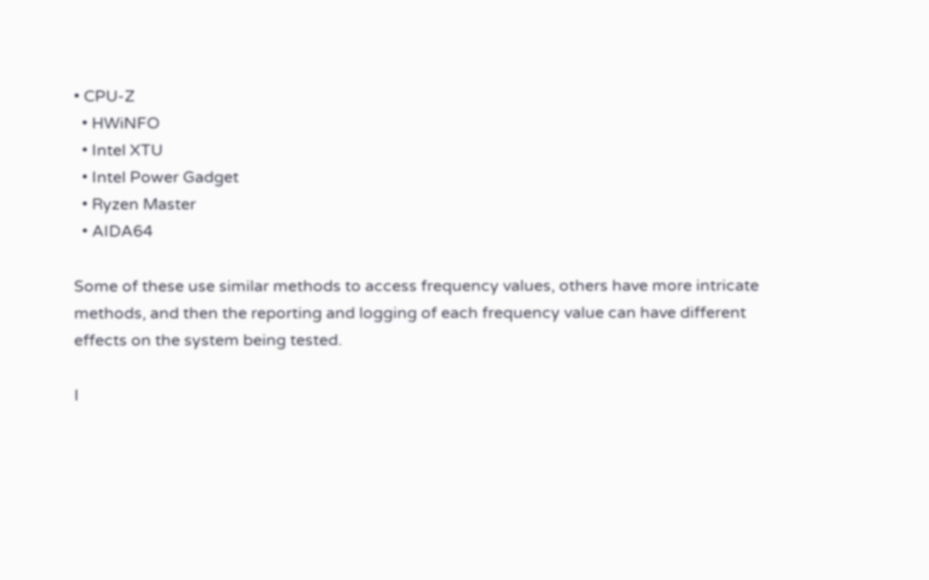• CPU-Z
  • HWiNFO
  • Intel XTU
  • Intel Power Gadget
  • Ryzen Master
  • AIDA64

Some of these use similar methods to access frequency values, others have more intricate methods, and then the reporting and logging of each frequency value can have different effects on the system being tested.

I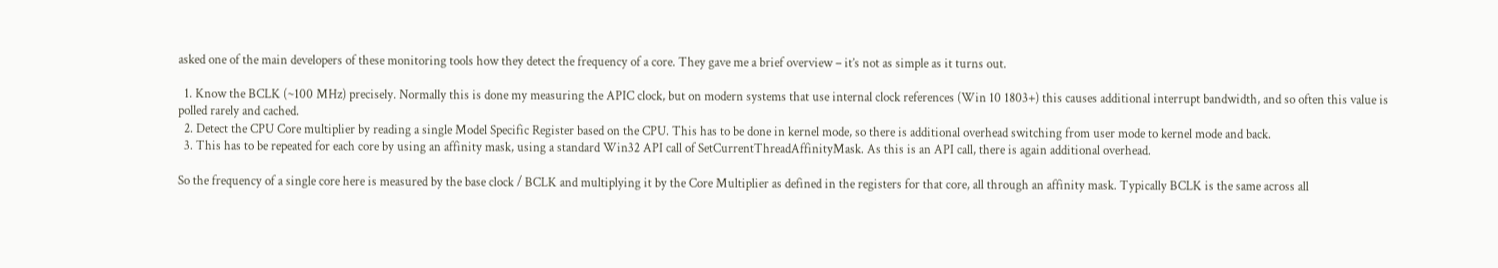asked one of the main developers of these monitoring tools how they detect the frequency of a core. They gave me a brief overview – it’s not as simple as it turns out.

  1. Know the BCLK (~100 MHz) precisely. Normally this is done my measuring the APIC clock, but on modern systems that use internal clock references (Win 10 1803+) this causes additional interrupt bandwidth, and so often this value is polled rarely and cached.
  2. Detect the CPU Core multiplier by reading a single Model Specific Register based on the CPU. This has to be done in kernel mode, so there is additional overhead switching from user mode to kernel mode and back.
  3. This has to be repeated for each core by using an affinity mask, using a standard Win32 API call of SetCurrentThreadAffinityMask. As this is an API call, there is again additional overhead.

So the frequency of a single core here is measured by the base clock / BCLK and multiplying it by the Core Multiplier as defined in the registers for that core, all through an affinity mask. Typically BCLK is the same across all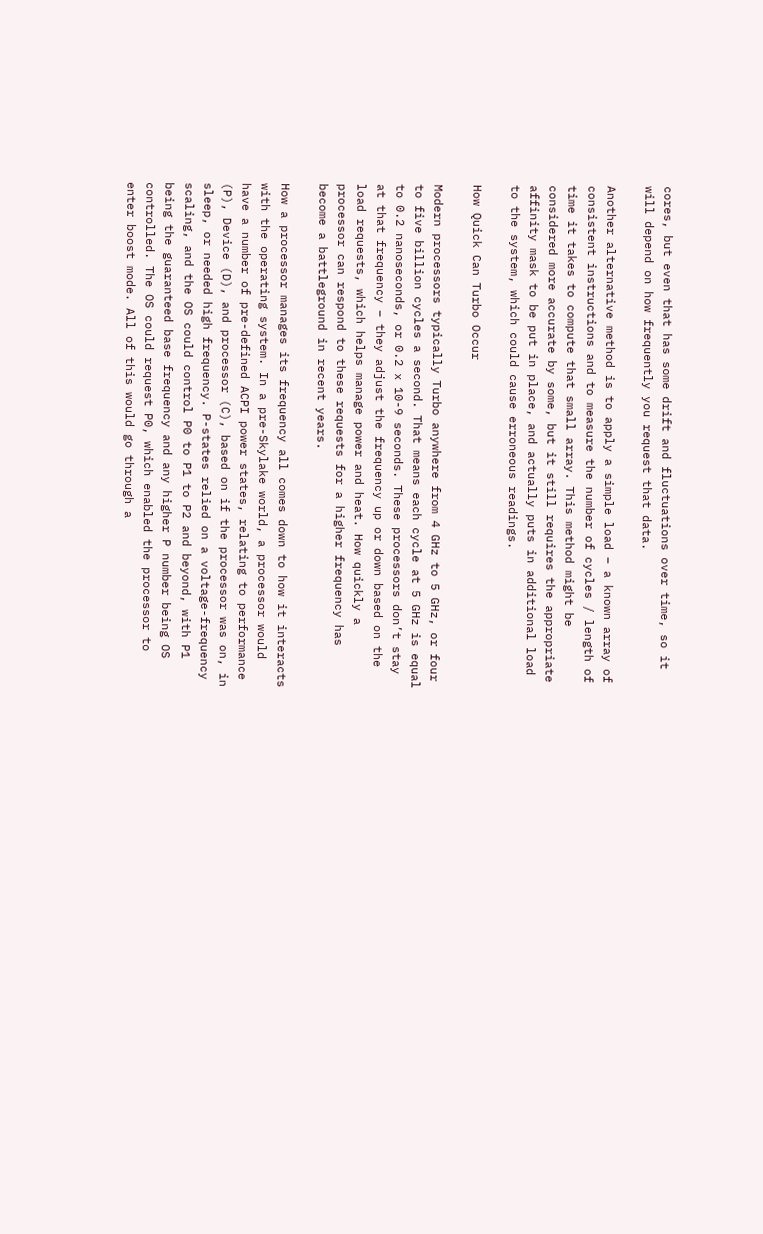cores, but even that has some drift and fluctuations over time, so it will depend on how frequently you request that data.

Another alternative method is to apply a simple load – a known array of consistent instructions and to measure the number of cycles / length of time it takes to compute that small array. This method might be considered more accurate by some, but it still requires the appropriate affinity mask to be put in place, and actually puts in additional load to the system, which could cause erroneous readings.

How Quick Can Turbo Occur

Modern processors typically Turbo anywhere from 4 GHz to 5 GHz, or four to five billion cycles a second. That means each cycle at 5 GHz is equal to 0.2 nanoseconds, or 0.2 x 10-9 seconds. These processors don’t stay at that frequency – they adjust the frequency up or down based on the load requests, which helps manage power and heat. How quickly a processor can respond to these requests for a higher frequency has become a battleground in recent years.

How a processor manages its frequency all comes down to how it interacts with the operating system. In a pre-Skylake world, a processor would have a number of pre-defined ACPI power states, relating to performance (P), Device (D), and processor (C), based on if the processor was on, in sleep, or needed high frequency. P-states relied on a voltage-frequency scaling, and the OS could control P0 to P1 to P2 and beyond, with P1 being the guaranteed base frequency and any higher P number being OS controlled. The OS could request P0, which enabled the processor to enter boost mode. All of this would go through a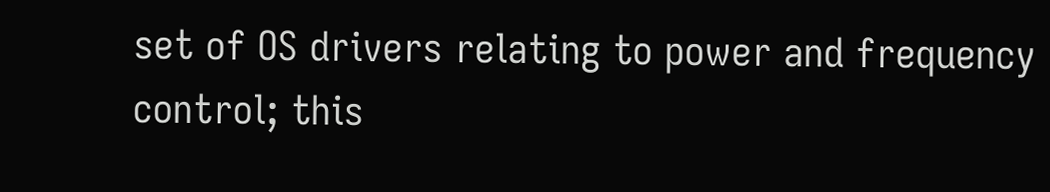set of OS drivers relating to power and frequency control; this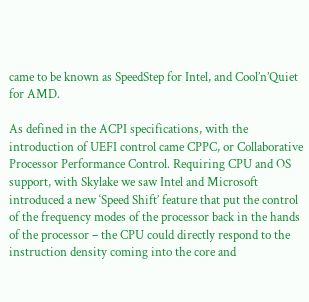came to be known as SpeedStep for Intel, and Cool’n’Quiet for AMD.

As defined in the ACPI specifications, with the introduction of UEFI control came CPPC, or Collaborative Processor Performance Control. Requiring CPU and OS support, with Skylake we saw Intel and Microsoft introduced a new ‘Speed Shift’ feature that put the control of the frequency modes of the processor back in the hands of the processor – the CPU could directly respond to the instruction density coming into the core and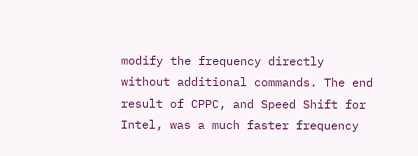modify the frequency directly without additional commands. The end result of CPPC, and Speed Shift for Intel, was a much faster frequency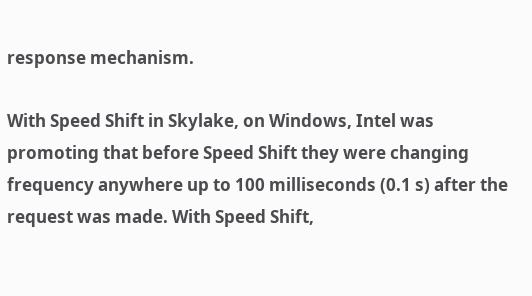response mechanism.

With Speed Shift in Skylake, on Windows, Intel was promoting that before Speed Shift they were changing frequency anywhere up to 100 milliseconds (0.1 s) after the request was made. With Speed Shift,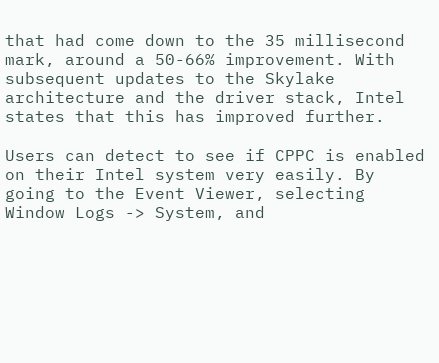that had come down to the 35 millisecond mark, around a 50-66% improvement. With subsequent updates to the Skylake architecture and the driver stack, Intel states that this has improved further.

Users can detect to see if CPPC is enabled on their Intel system very easily. By going to the Event Viewer, selecting Window Logs -> System, and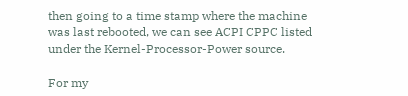then going to a time stamp where the machine was last rebooted, we can see ACPI CPPC listed under the Kernel-Processor-Power source.

For my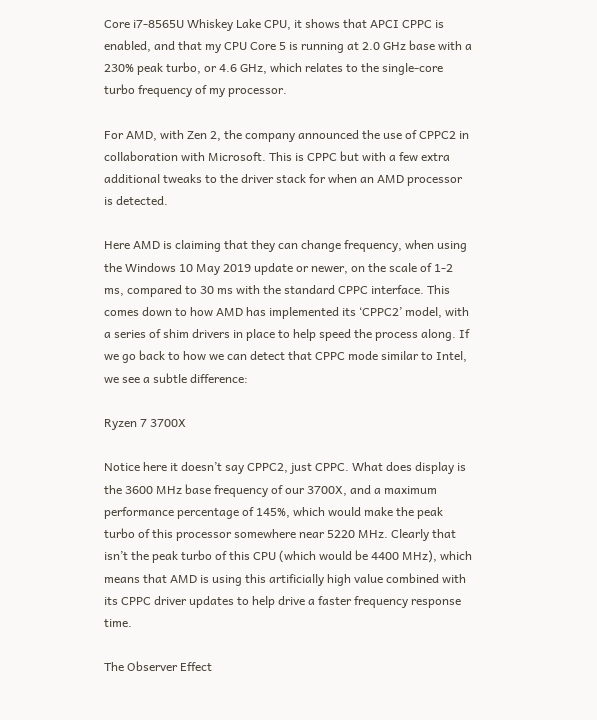Core i7-8565U Whiskey Lake CPU, it shows that APCI CPPC is enabled, and that my CPU Core 5 is running at 2.0 GHz base with a 230% peak turbo, or 4.6 GHz, which relates to the single-core turbo frequency of my processor.

For AMD, with Zen 2, the company announced the use of CPPC2 in collaboration with Microsoft. This is CPPC but with a few extra additional tweaks to the driver stack for when an AMD processor is detected.

Here AMD is claiming that they can change frequency, when using the Windows 10 May 2019 update or newer, on the scale of 1-2 ms, compared to 30 ms with the standard CPPC interface. This comes down to how AMD has implemented its ‘CPPC2’ model, with a series of shim drivers in place to help speed the process along. If we go back to how we can detect that CPPC mode similar to Intel, we see a subtle difference:

Ryzen 7 3700X

Notice here it doesn’t say CPPC2, just CPPC. What does display is the 3600 MHz base frequency of our 3700X, and a maximum performance percentage of 145%, which would make the peak turbo of this processor somewhere near 5220 MHz. Clearly that isn’t the peak turbo of this CPU (which would be 4400 MHz), which means that AMD is using this artificially high value combined with its CPPC driver updates to help drive a faster frequency response time.

The Observer Effect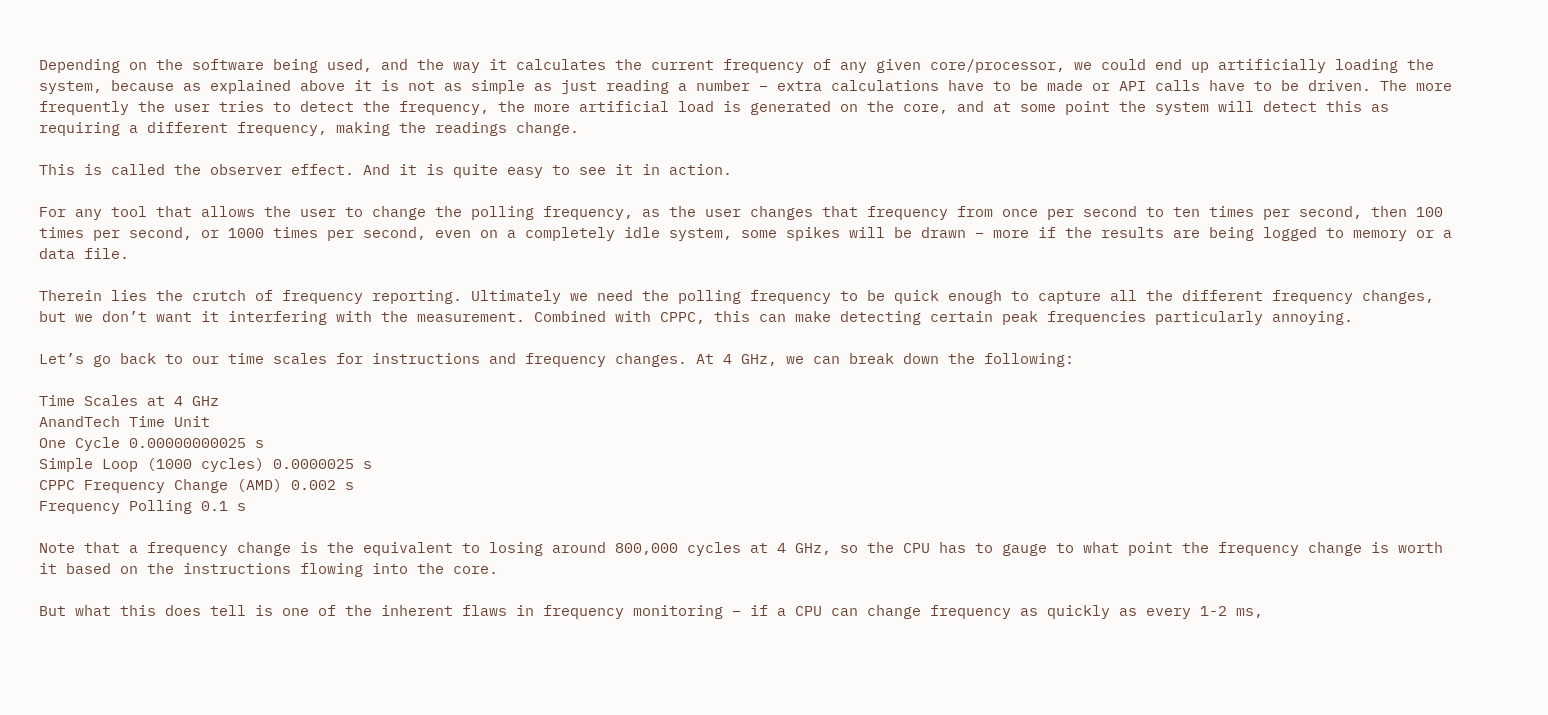Depending on the software being used, and the way it calculates the current frequency of any given core/processor, we could end up artificially loading the system, because as explained above it is not as simple as just reading a number – extra calculations have to be made or API calls have to be driven. The more frequently the user tries to detect the frequency, the more artificial load is generated on the core, and at some point the system will detect this as requiring a different frequency, making the readings change.

This is called the observer effect. And it is quite easy to see it in action.

For any tool that allows the user to change the polling frequency, as the user changes that frequency from once per second to ten times per second, then 100 times per second, or 1000 times per second, even on a completely idle system, some spikes will be drawn – more if the results are being logged to memory or a data file.

Therein lies the crutch of frequency reporting. Ultimately we need the polling frequency to be quick enough to capture all the different frequency changes, but we don’t want it interfering with the measurement. Combined with CPPC, this can make detecting certain peak frequencies particularly annoying.

Let’s go back to our time scales for instructions and frequency changes. At 4 GHz, we can break down the following:

Time Scales at 4 GHz
AnandTech Time Unit
One Cycle 0.00000000025 s
Simple Loop (1000 cycles) 0.0000025 s
CPPC Frequency Change (AMD) 0.002 s
Frequency Polling 0.1 s

Note that a frequency change is the equivalent to losing around 800,000 cycles at 4 GHz, so the CPU has to gauge to what point the frequency change is worth it based on the instructions flowing into the core.

But what this does tell is one of the inherent flaws in frequency monitoring – if a CPU can change frequency as quickly as every 1-2 ms,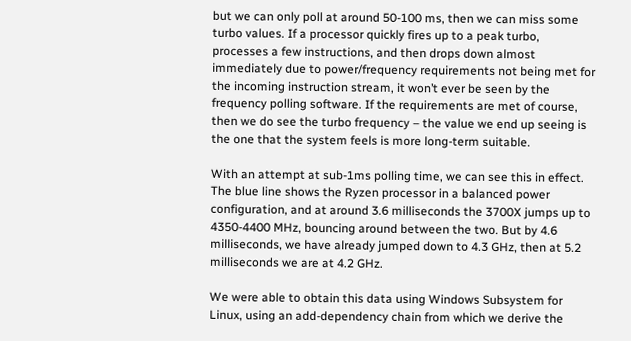but we can only poll at around 50-100 ms, then we can miss some turbo values. If a processor quickly fires up to a peak turbo, processes a few instructions, and then drops down almost immediately due to power/frequency requirements not being met for the incoming instruction stream, it won’t ever be seen by the frequency polling software. If the requirements are met of course, then we do see the turbo frequency – the value we end up seeing is the one that the system feels is more long-term suitable.

With an attempt at sub-1ms polling time, we can see this in effect. The blue line shows the Ryzen processor in a balanced power configuration, and at around 3.6 milliseconds the 3700X jumps up to 4350-4400 MHz, bouncing around between the two. But by 4.6 milliseconds, we have already jumped down to 4.3 GHz, then at 5.2 milliseconds we are at 4.2 GHz.

We were able to obtain this data using Windows Subsystem for Linux, using an add-dependency chain from which we derive the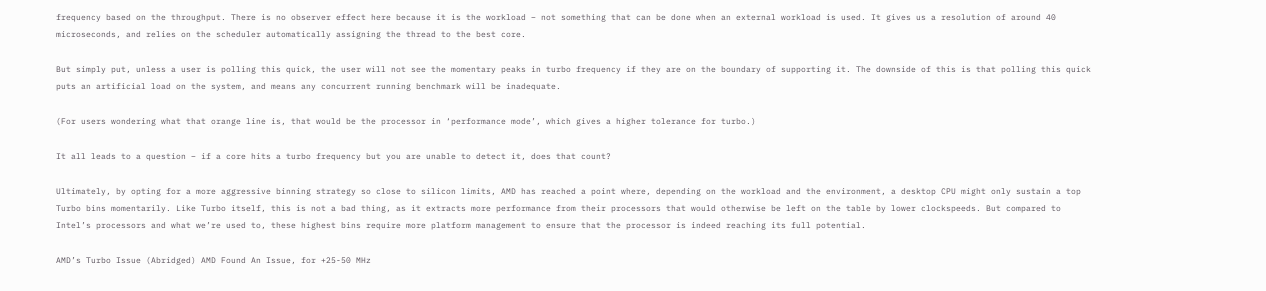frequency based on the throughput. There is no observer effect here because it is the workload – not something that can be done when an external workload is used. It gives us a resolution of around 40 microseconds, and relies on the scheduler automatically assigning the thread to the best core.

But simply put, unless a user is polling this quick, the user will not see the momentary peaks in turbo frequency if they are on the boundary of supporting it. The downside of this is that polling this quick puts an artificial load on the system, and means any concurrent running benchmark will be inadequate.

(For users wondering what that orange line is, that would be the processor in ‘performance mode’, which gives a higher tolerance for turbo.)

It all leads to a question – if a core hits a turbo frequency but you are unable to detect it, does that count?

Ultimately, by opting for a more aggressive binning strategy so close to silicon limits, AMD has reached a point where, depending on the workload and the environment, a desktop CPU might only sustain a top Turbo bins momentarily. Like Turbo itself, this is not a bad thing, as it extracts more performance from their processors that would otherwise be left on the table by lower clockspeeds. But compared to Intel’s processors and what we’re used to, these highest bins require more platform management to ensure that the processor is indeed reaching its full potential.

AMD’s Turbo Issue (Abridged) AMD Found An Issue, for +25-50 MHz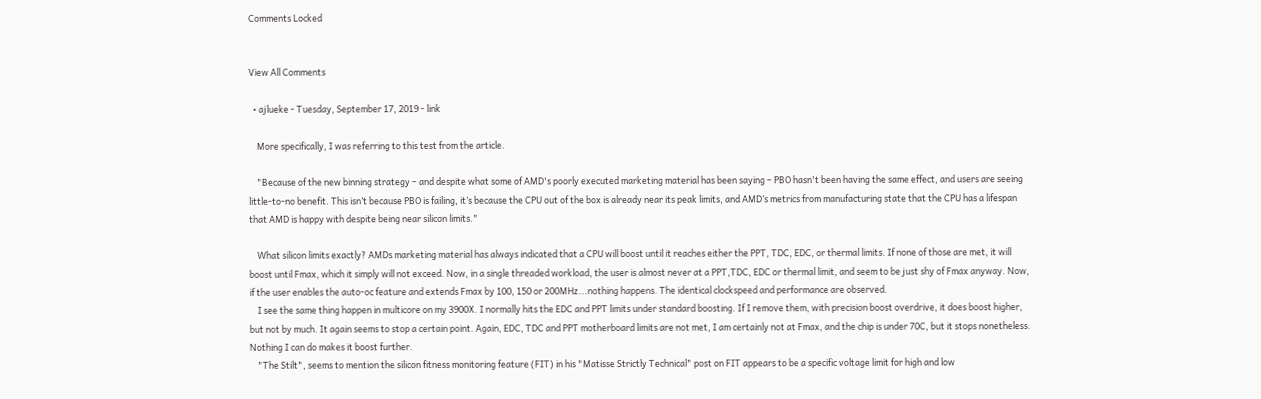Comments Locked


View All Comments

  • ajlueke - Tuesday, September 17, 2019 - link

    More specifically, I was referring to this test from the article.

    "Because of the new binning strategy – and despite what some of AMD's poorly executed marketing material has been saying – PBO hasn't been having the same effect, and users are seeing little-to-no benefit. This isn’t because PBO is failing, it’s because the CPU out of the box is already near its peak limits, and AMD’s metrics from manufacturing state that the CPU has a lifespan that AMD is happy with despite being near silicon limits."

    What silicon limits exactly? AMDs marketing material has always indicated that a CPU will boost until it reaches either the PPT, TDC, EDC, or thermal limits. If none of those are met, it will boost until Fmax, which it simply will not exceed. Now, in a single threaded workload, the user is almost never at a PPT,TDC, EDC or thermal limit, and seem to be just shy of Fmax anyway. Now, if the user enables the auto-oc feature and extends Fmax by 100, 150 or 200MHz...nothing happens. The identical clockspeed and performance are observed.
    I see the same thing happen in multicore on my 3900X. I normally hits the EDC and PPT limits under standard boosting. If I remove them, with precision boost overdrive, it does boost higher, but not by much. It again seems to stop a certain point. Again, EDC, TDC and PPT motherboard limits are not met, I am certainly not at Fmax, and the chip is under 70C, but it stops nonetheless. Nothing I can do makes it boost further.
    "The Stilt", seems to mention the silicon fitness monitoring feature (FIT) in his "Matisse Strictly Technical" post on FIT appears to be a specific voltage limit for high and low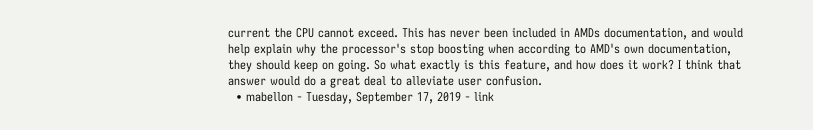current the CPU cannot exceed. This has never been included in AMDs documentation, and would help explain why the processor's stop boosting when according to AMD's own documentation, they should keep on going. So what exactly is this feature, and how does it work? I think that answer would do a great deal to alleviate user confusion.
  • mabellon - Tuesday, September 17, 2019 - link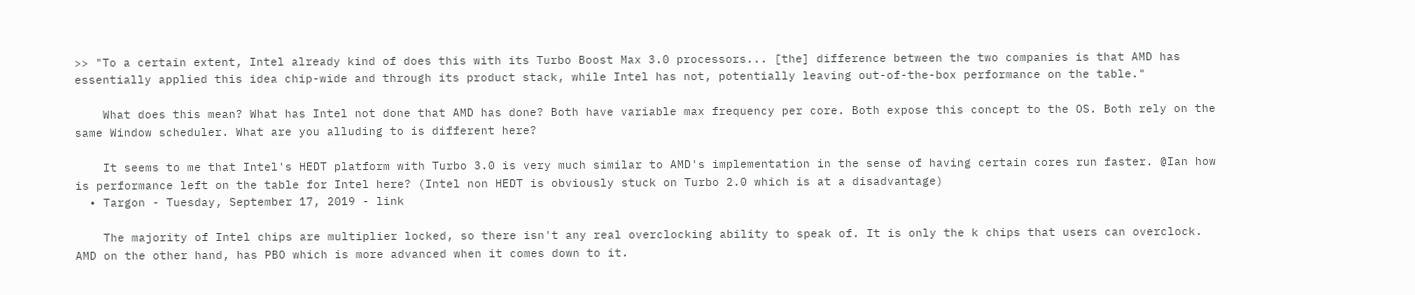>> "To a certain extent, Intel already kind of does this with its Turbo Boost Max 3.0 processors... [the] difference between the two companies is that AMD has essentially applied this idea chip-wide and through its product stack, while Intel has not, potentially leaving out-of-the-box performance on the table."

    What does this mean? What has Intel not done that AMD has done? Both have variable max frequency per core. Both expose this concept to the OS. Both rely on the same Window scheduler. What are you alluding to is different here?

    It seems to me that Intel's HEDT platform with Turbo 3.0 is very much similar to AMD's implementation in the sense of having certain cores run faster. @Ian how is performance left on the table for Intel here? (Intel non HEDT is obviously stuck on Turbo 2.0 which is at a disadvantage)
  • Targon - Tuesday, September 17, 2019 - link

    The majority of Intel chips are multiplier locked, so there isn't any real overclocking ability to speak of. It is only the k chips that users can overclock. AMD on the other hand, has PBO which is more advanced when it comes down to it.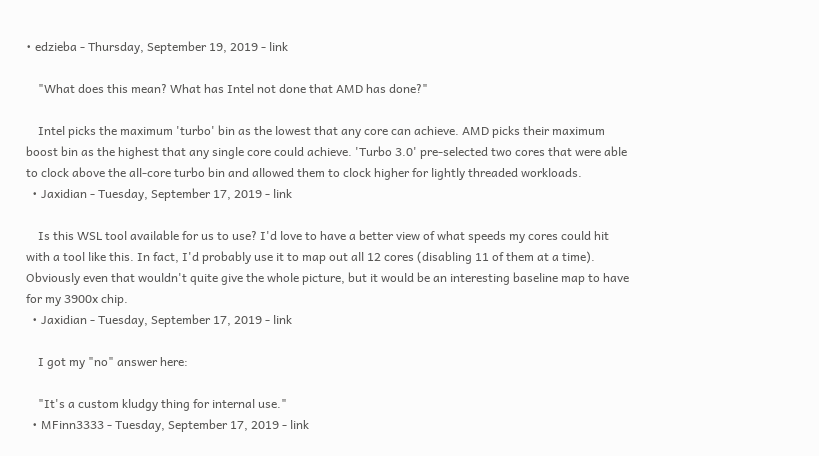• edzieba - Thursday, September 19, 2019 - link

    "What does this mean? What has Intel not done that AMD has done?"

    Intel picks the maximum 'turbo' bin as the lowest that any core can achieve. AMD picks their maximum boost bin as the highest that any single core could achieve. 'Turbo 3.0' pre-selected two cores that were able to clock above the all-core turbo bin and allowed them to clock higher for lightly threaded workloads.
  • Jaxidian - Tuesday, September 17, 2019 - link

    Is this WSL tool available for us to use? I'd love to have a better view of what speeds my cores could hit with a tool like this. In fact, I'd probably use it to map out all 12 cores (disabling 11 of them at a time). Obviously even that wouldn't quite give the whole picture, but it would be an interesting baseline map to have for my 3900x chip.
  • Jaxidian - Tuesday, September 17, 2019 - link

    I got my "no" answer here:

    "It's a custom kludgy thing for internal use."
  • MFinn3333 - Tuesday, September 17, 2019 - link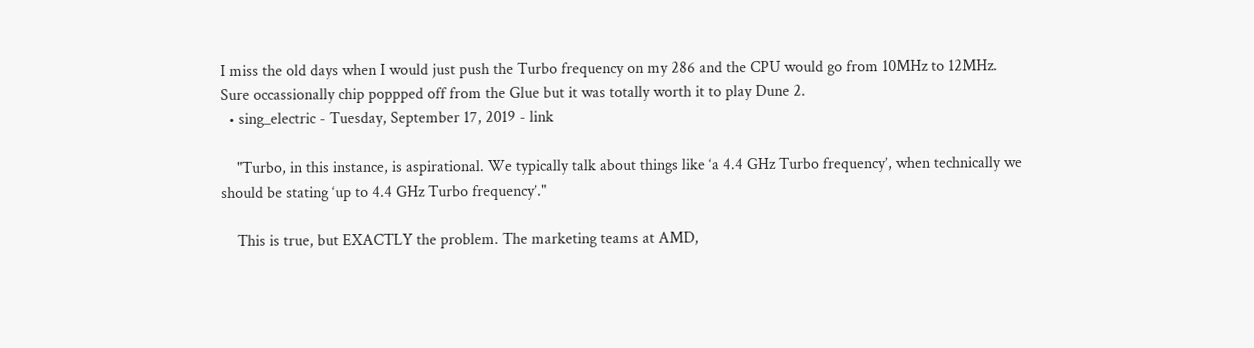I miss the old days when I would just push the Turbo frequency on my 286 and the CPU would go from 10MHz to 12MHz. Sure occassionally chip poppped off from the Glue but it was totally worth it to play Dune 2.
  • sing_electric - Tuesday, September 17, 2019 - link

    "Turbo, in this instance, is aspirational. We typically talk about things like ‘a 4.4 GHz Turbo frequency’, when technically we should be stating ‘up to 4.4 GHz Turbo frequency’."

    This is true, but EXACTLY the problem. The marketing teams at AMD,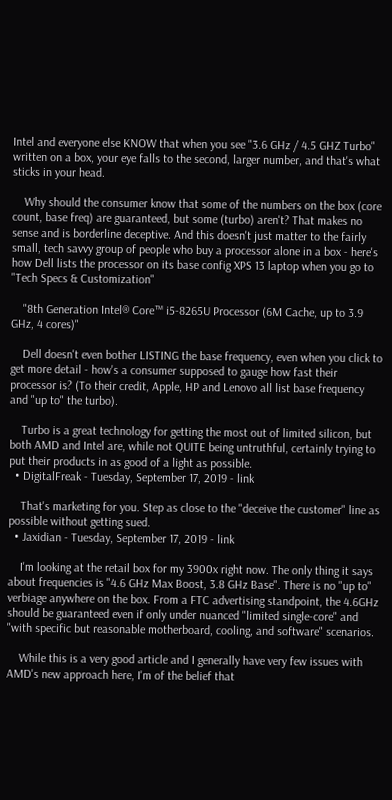Intel and everyone else KNOW that when you see "3.6 GHz / 4.5 GHZ Turbo" written on a box, your eye falls to the second, larger number, and that's what sticks in your head.

    Why should the consumer know that some of the numbers on the box (core count, base freq) are guaranteed, but some (turbo) aren't? That makes no sense and is borderline deceptive. And this doesn't just matter to the fairly small, tech savvy group of people who buy a processor alone in a box - here's how Dell lists the processor on its base config XPS 13 laptop when you go to "Tech Specs & Customization"

    "8th Generation Intel® Core™ i5-8265U Processor (6M Cache, up to 3.9 GHz, 4 cores)"

    Dell doesn't even bother LISTING the base frequency, even when you click to get more detail - how's a consumer supposed to gauge how fast their processor is? (To their credit, Apple, HP and Lenovo all list base frequency and "up to" the turbo).

    Turbo is a great technology for getting the most out of limited silicon, but both AMD and Intel are, while not QUITE being untruthful, certainly trying to put their products in as good of a light as possible.
  • DigitalFreak - Tuesday, September 17, 2019 - link

    That's marketing for you. Step as close to the "deceive the customer" line as possible without getting sued.
  • Jaxidian - Tuesday, September 17, 2019 - link

    I'm looking at the retail box for my 3900x right now. The only thing it says about frequencies is "4.6 GHz Max Boost, 3.8 GHz Base". There is no "up to" verbiage anywhere on the box. From a FTC advertising standpoint, the 4.6GHz should be guaranteed even if only under nuanced "limited single-core" and "with specific but reasonable motherboard, cooling, and software" scenarios.

    While this is a very good article and I generally have very few issues with AMD's new approach here, I'm of the belief that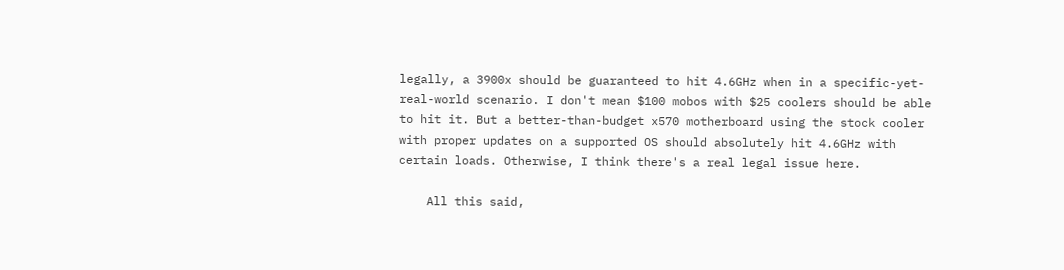legally, a 3900x should be guaranteed to hit 4.6GHz when in a specific-yet-real-world scenario. I don't mean $100 mobos with $25 coolers should be able to hit it. But a better-than-budget x570 motherboard using the stock cooler with proper updates on a supported OS should absolutely hit 4.6GHz with certain loads. Otherwise, I think there's a real legal issue here.

    All this said,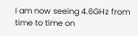I am now seeing 4.6GHz from time to time on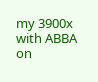my 3900x with ABBA on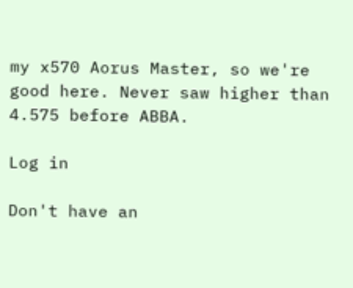my x570 Aorus Master, so we're good here. Never saw higher than 4.575 before ABBA.

Log in

Don't have an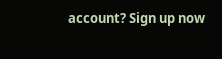account? Sign up now